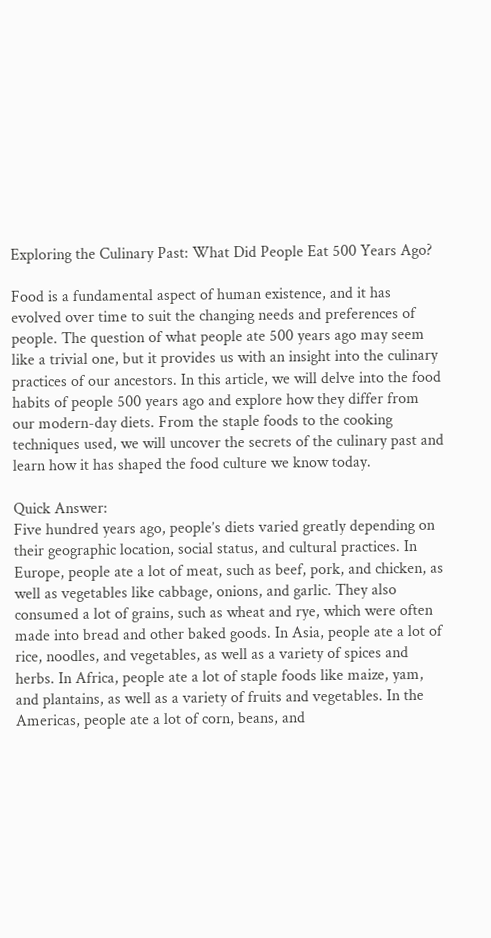Exploring the Culinary Past: What Did People Eat 500 Years Ago?

Food is a fundamental aspect of human existence, and it has evolved over time to suit the changing needs and preferences of people. The question of what people ate 500 years ago may seem like a trivial one, but it provides us with an insight into the culinary practices of our ancestors. In this article, we will delve into the food habits of people 500 years ago and explore how they differ from our modern-day diets. From the staple foods to the cooking techniques used, we will uncover the secrets of the culinary past and learn how it has shaped the food culture we know today.

Quick Answer:
Five hundred years ago, people’s diets varied greatly depending on their geographic location, social status, and cultural practices. In Europe, people ate a lot of meat, such as beef, pork, and chicken, as well as vegetables like cabbage, onions, and garlic. They also consumed a lot of grains, such as wheat and rye, which were often made into bread and other baked goods. In Asia, people ate a lot of rice, noodles, and vegetables, as well as a variety of spices and herbs. In Africa, people ate a lot of staple foods like maize, yam, and plantains, as well as a variety of fruits and vegetables. In the Americas, people ate a lot of corn, beans, and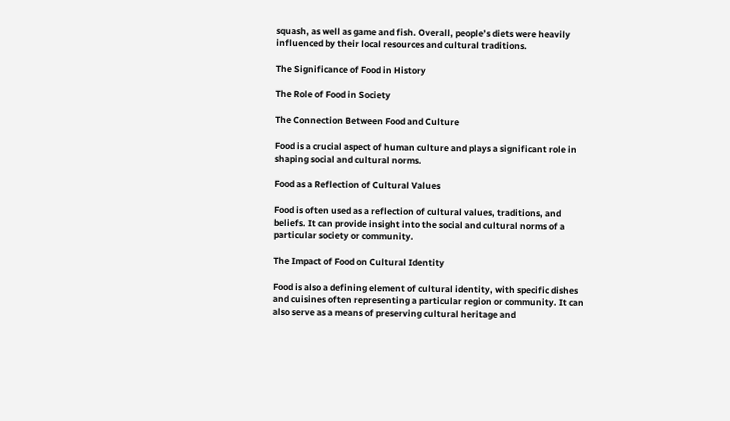squash, as well as game and fish. Overall, people’s diets were heavily influenced by their local resources and cultural traditions.

The Significance of Food in History

The Role of Food in Society

The Connection Between Food and Culture

Food is a crucial aspect of human culture and plays a significant role in shaping social and cultural norms.

Food as a Reflection of Cultural Values

Food is often used as a reflection of cultural values, traditions, and beliefs. It can provide insight into the social and cultural norms of a particular society or community.

The Impact of Food on Cultural Identity

Food is also a defining element of cultural identity, with specific dishes and cuisines often representing a particular region or community. It can also serve as a means of preserving cultural heritage and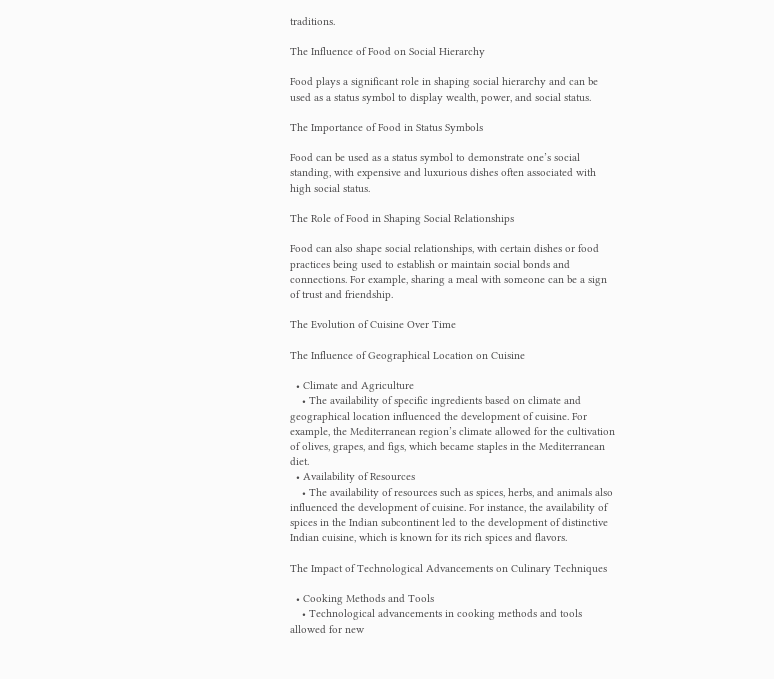traditions.

The Influence of Food on Social Hierarchy

Food plays a significant role in shaping social hierarchy and can be used as a status symbol to display wealth, power, and social status.

The Importance of Food in Status Symbols

Food can be used as a status symbol to demonstrate one’s social standing, with expensive and luxurious dishes often associated with high social status.

The Role of Food in Shaping Social Relationships

Food can also shape social relationships, with certain dishes or food practices being used to establish or maintain social bonds and connections. For example, sharing a meal with someone can be a sign of trust and friendship.

The Evolution of Cuisine Over Time

The Influence of Geographical Location on Cuisine

  • Climate and Agriculture
    • The availability of specific ingredients based on climate and geographical location influenced the development of cuisine. For example, the Mediterranean region’s climate allowed for the cultivation of olives, grapes, and figs, which became staples in the Mediterranean diet.
  • Availability of Resources
    • The availability of resources such as spices, herbs, and animals also influenced the development of cuisine. For instance, the availability of spices in the Indian subcontinent led to the development of distinctive Indian cuisine, which is known for its rich spices and flavors.

The Impact of Technological Advancements on Culinary Techniques

  • Cooking Methods and Tools
    • Technological advancements in cooking methods and tools allowed for new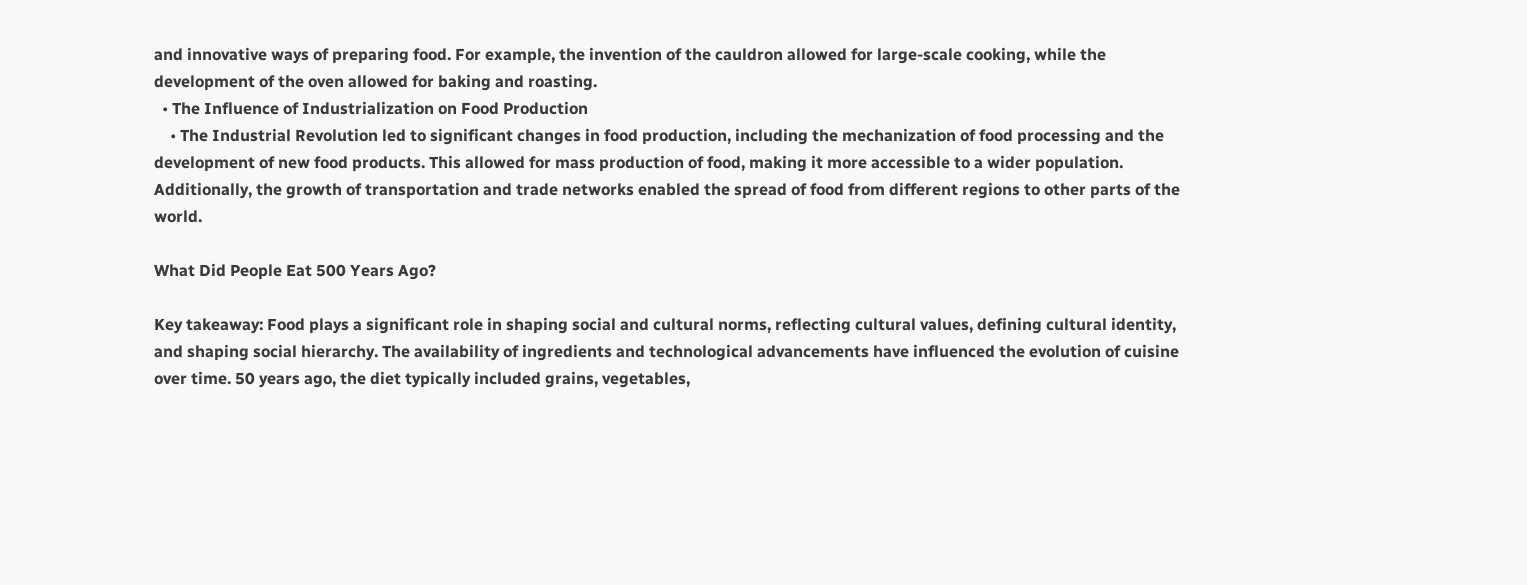and innovative ways of preparing food. For example, the invention of the cauldron allowed for large-scale cooking, while the development of the oven allowed for baking and roasting.
  • The Influence of Industrialization on Food Production
    • The Industrial Revolution led to significant changes in food production, including the mechanization of food processing and the development of new food products. This allowed for mass production of food, making it more accessible to a wider population. Additionally, the growth of transportation and trade networks enabled the spread of food from different regions to other parts of the world.

What Did People Eat 500 Years Ago?

Key takeaway: Food plays a significant role in shaping social and cultural norms, reflecting cultural values, defining cultural identity, and shaping social hierarchy. The availability of ingredients and technological advancements have influenced the evolution of cuisine over time. 50 years ago, the diet typically included grains, vegetables,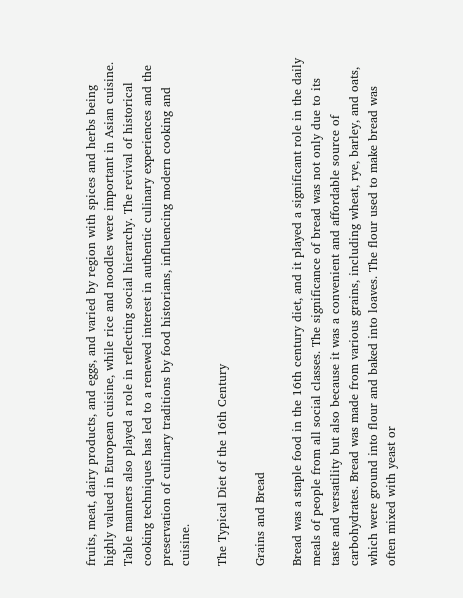fruits, meat, dairy products, and eggs, and varied by region with spices and herbs being highly valued in European cuisine, while rice and noodles were important in Asian cuisine. Table manners also played a role in reflecting social hierarchy. The revival of historical cooking techniques has led to a renewed interest in authentic culinary experiences and the preservation of culinary traditions by food historians, influencing modern cooking and cuisine.

The Typical Diet of the 16th Century

Grains and Bread

Bread was a staple food in the 16th century diet, and it played a significant role in the daily meals of people from all social classes. The significance of bread was not only due to its taste and versatility but also because it was a convenient and affordable source of carbohydrates. Bread was made from various grains, including wheat, rye, barley, and oats, which were ground into flour and baked into loaves. The flour used to make bread was often mixed with yeast or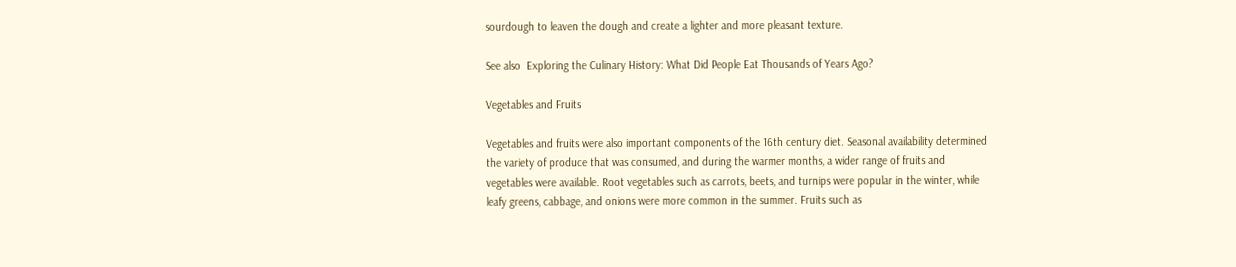sourdough to leaven the dough and create a lighter and more pleasant texture.

See also  Exploring the Culinary History: What Did People Eat Thousands of Years Ago?

Vegetables and Fruits

Vegetables and fruits were also important components of the 16th century diet. Seasonal availability determined the variety of produce that was consumed, and during the warmer months, a wider range of fruits and vegetables were available. Root vegetables such as carrots, beets, and turnips were popular in the winter, while leafy greens, cabbage, and onions were more common in the summer. Fruits such as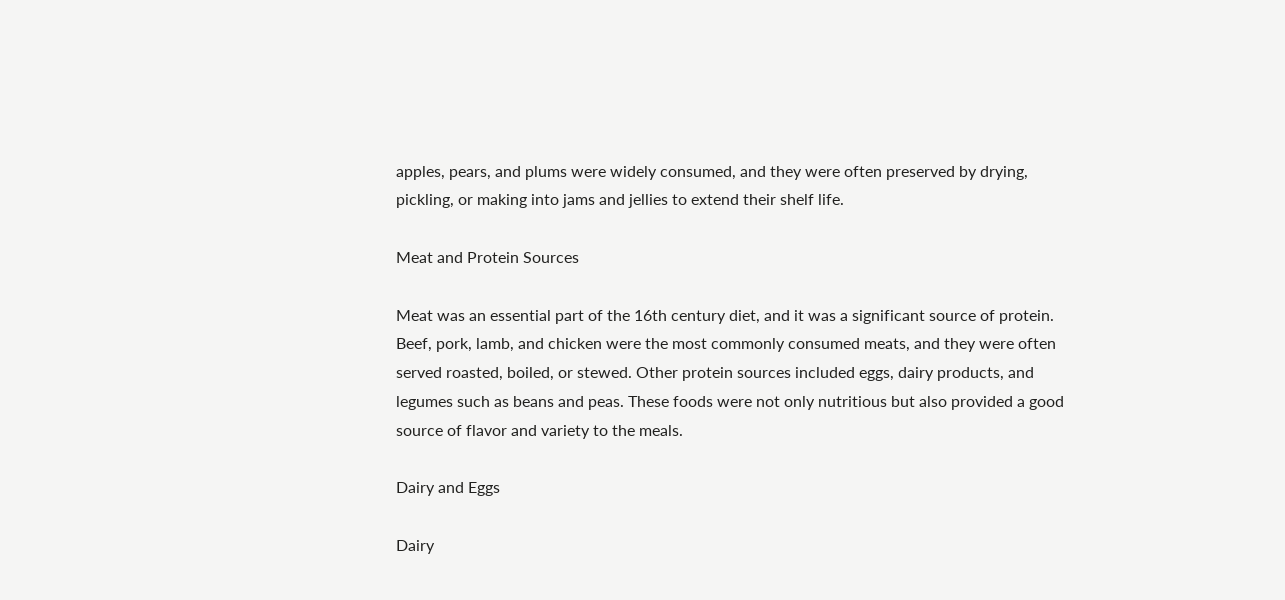apples, pears, and plums were widely consumed, and they were often preserved by drying, pickling, or making into jams and jellies to extend their shelf life.

Meat and Protein Sources

Meat was an essential part of the 16th century diet, and it was a significant source of protein. Beef, pork, lamb, and chicken were the most commonly consumed meats, and they were often served roasted, boiled, or stewed. Other protein sources included eggs, dairy products, and legumes such as beans and peas. These foods were not only nutritious but also provided a good source of flavor and variety to the meals.

Dairy and Eggs

Dairy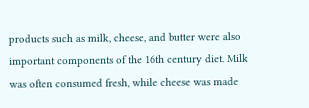products such as milk, cheese, and butter were also important components of the 16th century diet. Milk was often consumed fresh, while cheese was made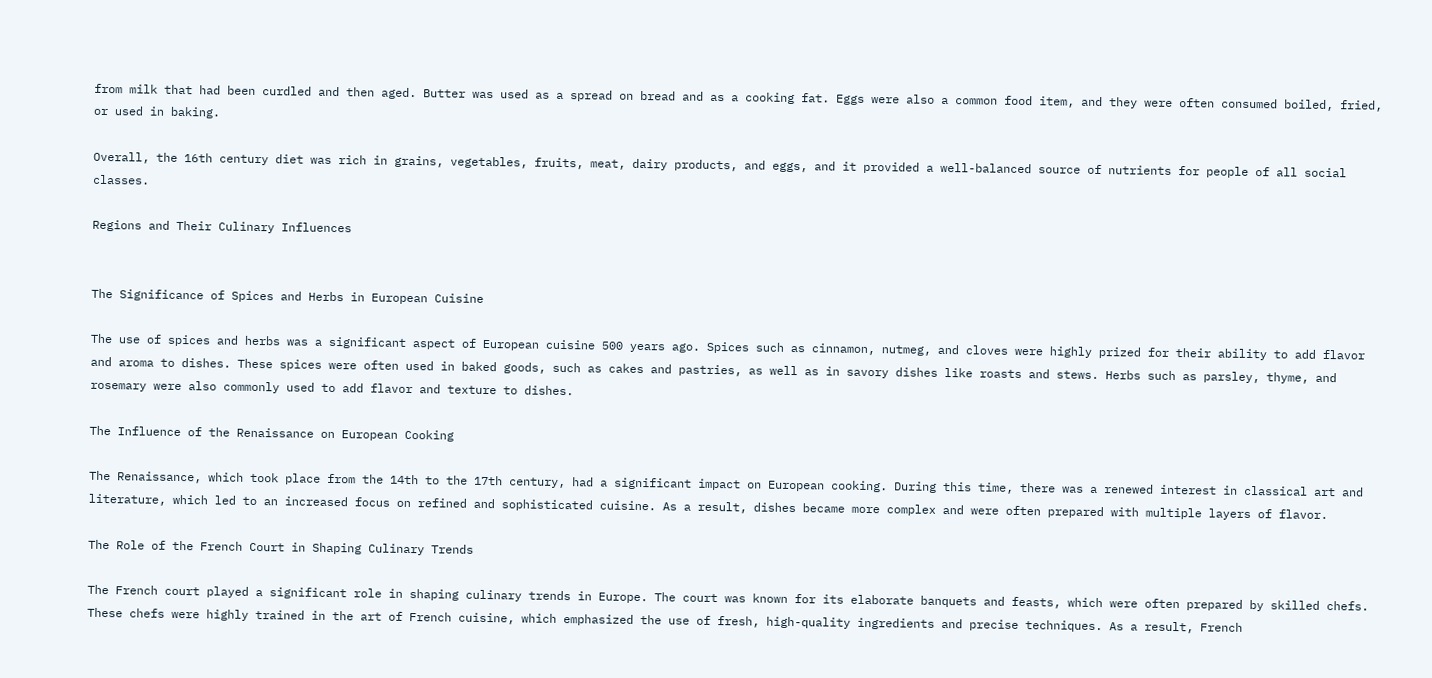from milk that had been curdled and then aged. Butter was used as a spread on bread and as a cooking fat. Eggs were also a common food item, and they were often consumed boiled, fried, or used in baking.

Overall, the 16th century diet was rich in grains, vegetables, fruits, meat, dairy products, and eggs, and it provided a well-balanced source of nutrients for people of all social classes.

Regions and Their Culinary Influences


The Significance of Spices and Herbs in European Cuisine

The use of spices and herbs was a significant aspect of European cuisine 500 years ago. Spices such as cinnamon, nutmeg, and cloves were highly prized for their ability to add flavor and aroma to dishes. These spices were often used in baked goods, such as cakes and pastries, as well as in savory dishes like roasts and stews. Herbs such as parsley, thyme, and rosemary were also commonly used to add flavor and texture to dishes.

The Influence of the Renaissance on European Cooking

The Renaissance, which took place from the 14th to the 17th century, had a significant impact on European cooking. During this time, there was a renewed interest in classical art and literature, which led to an increased focus on refined and sophisticated cuisine. As a result, dishes became more complex and were often prepared with multiple layers of flavor.

The Role of the French Court in Shaping Culinary Trends

The French court played a significant role in shaping culinary trends in Europe. The court was known for its elaborate banquets and feasts, which were often prepared by skilled chefs. These chefs were highly trained in the art of French cuisine, which emphasized the use of fresh, high-quality ingredients and precise techniques. As a result, French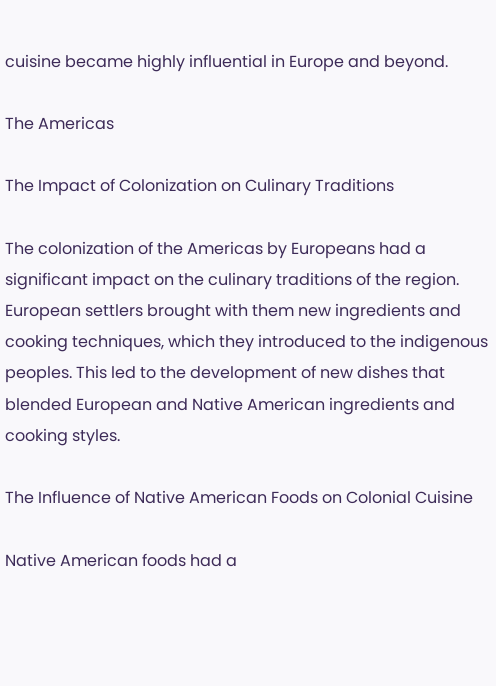cuisine became highly influential in Europe and beyond.

The Americas

The Impact of Colonization on Culinary Traditions

The colonization of the Americas by Europeans had a significant impact on the culinary traditions of the region. European settlers brought with them new ingredients and cooking techniques, which they introduced to the indigenous peoples. This led to the development of new dishes that blended European and Native American ingredients and cooking styles.

The Influence of Native American Foods on Colonial Cuisine

Native American foods had a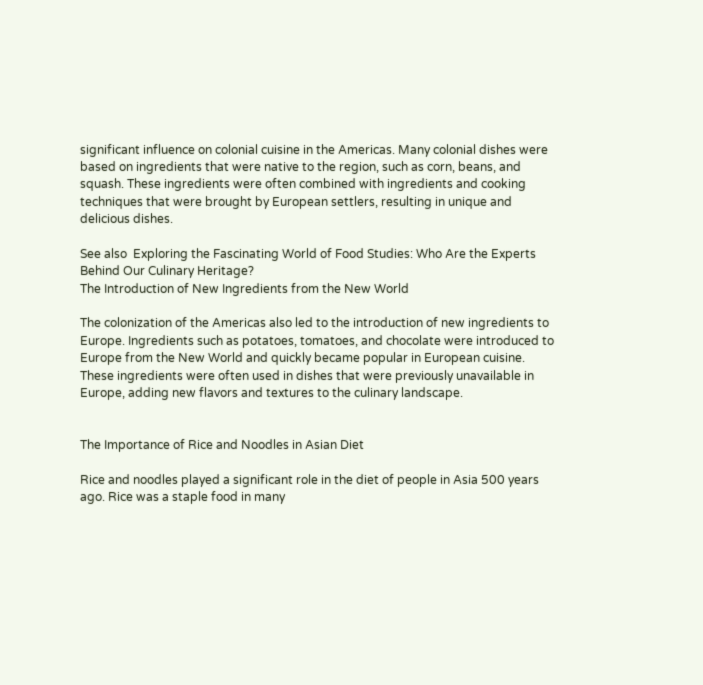significant influence on colonial cuisine in the Americas. Many colonial dishes were based on ingredients that were native to the region, such as corn, beans, and squash. These ingredients were often combined with ingredients and cooking techniques that were brought by European settlers, resulting in unique and delicious dishes.

See also  Exploring the Fascinating World of Food Studies: Who Are the Experts Behind Our Culinary Heritage?
The Introduction of New Ingredients from the New World

The colonization of the Americas also led to the introduction of new ingredients to Europe. Ingredients such as potatoes, tomatoes, and chocolate were introduced to Europe from the New World and quickly became popular in European cuisine. These ingredients were often used in dishes that were previously unavailable in Europe, adding new flavors and textures to the culinary landscape.


The Importance of Rice and Noodles in Asian Diet

Rice and noodles played a significant role in the diet of people in Asia 500 years ago. Rice was a staple food in many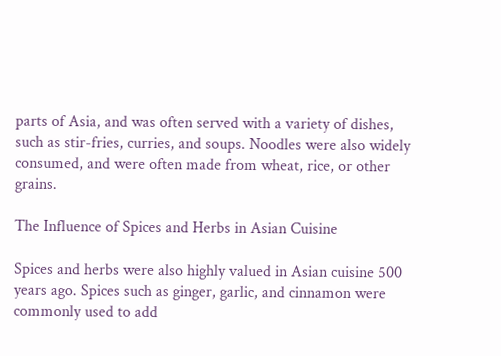parts of Asia, and was often served with a variety of dishes, such as stir-fries, curries, and soups. Noodles were also widely consumed, and were often made from wheat, rice, or other grains.

The Influence of Spices and Herbs in Asian Cuisine

Spices and herbs were also highly valued in Asian cuisine 500 years ago. Spices such as ginger, garlic, and cinnamon were commonly used to add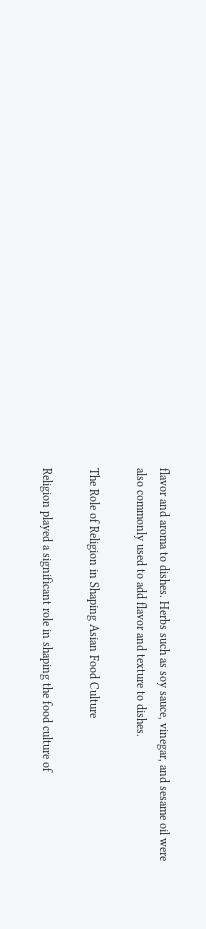flavor and aroma to dishes. Herbs such as soy sauce, vinegar, and sesame oil were also commonly used to add flavor and texture to dishes.

The Role of Religion in Shaping Asian Food Culture

Religion played a significant role in shaping the food culture of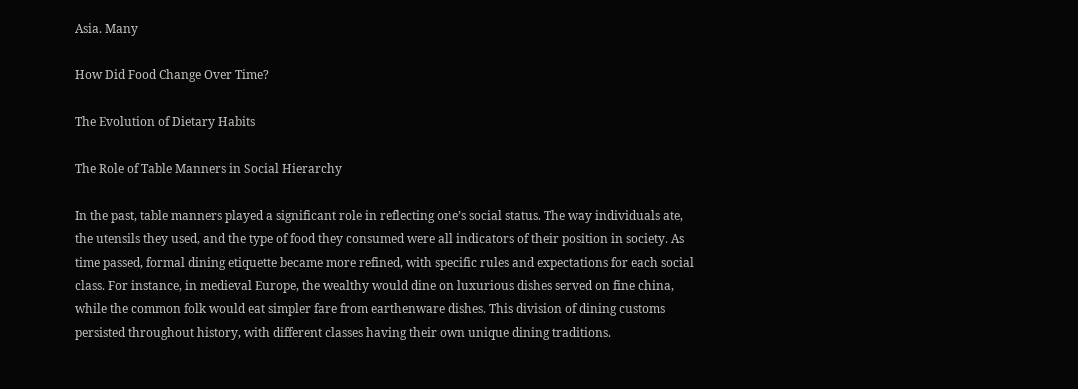Asia. Many

How Did Food Change Over Time?

The Evolution of Dietary Habits

The Role of Table Manners in Social Hierarchy

In the past, table manners played a significant role in reflecting one’s social status. The way individuals ate, the utensils they used, and the type of food they consumed were all indicators of their position in society. As time passed, formal dining etiquette became more refined, with specific rules and expectations for each social class. For instance, in medieval Europe, the wealthy would dine on luxurious dishes served on fine china, while the common folk would eat simpler fare from earthenware dishes. This division of dining customs persisted throughout history, with different classes having their own unique dining traditions.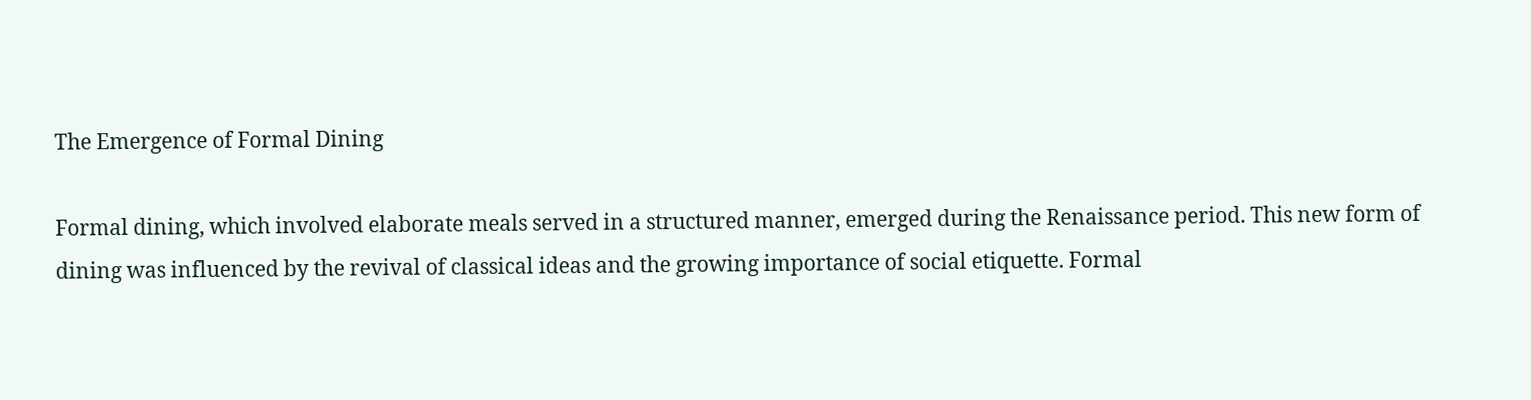The Emergence of Formal Dining

Formal dining, which involved elaborate meals served in a structured manner, emerged during the Renaissance period. This new form of dining was influenced by the revival of classical ideas and the growing importance of social etiquette. Formal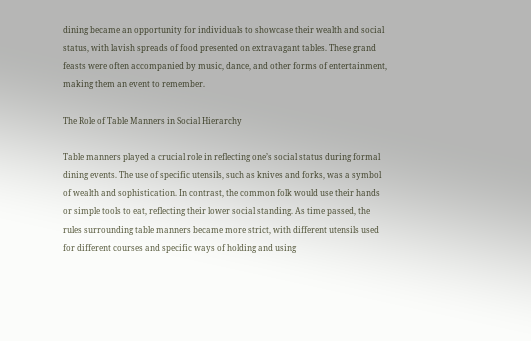dining became an opportunity for individuals to showcase their wealth and social status, with lavish spreads of food presented on extravagant tables. These grand feasts were often accompanied by music, dance, and other forms of entertainment, making them an event to remember.

The Role of Table Manners in Social Hierarchy

Table manners played a crucial role in reflecting one’s social status during formal dining events. The use of specific utensils, such as knives and forks, was a symbol of wealth and sophistication. In contrast, the common folk would use their hands or simple tools to eat, reflecting their lower social standing. As time passed, the rules surrounding table manners became more strict, with different utensils used for different courses and specific ways of holding and using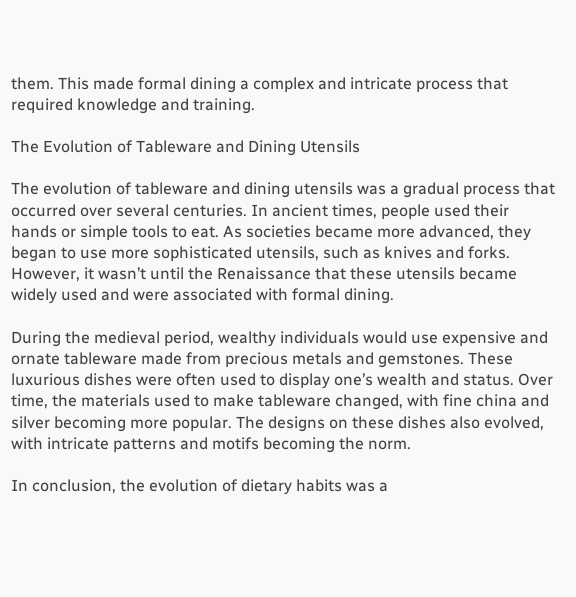them. This made formal dining a complex and intricate process that required knowledge and training.

The Evolution of Tableware and Dining Utensils

The evolution of tableware and dining utensils was a gradual process that occurred over several centuries. In ancient times, people used their hands or simple tools to eat. As societies became more advanced, they began to use more sophisticated utensils, such as knives and forks. However, it wasn’t until the Renaissance that these utensils became widely used and were associated with formal dining.

During the medieval period, wealthy individuals would use expensive and ornate tableware made from precious metals and gemstones. These luxurious dishes were often used to display one’s wealth and status. Over time, the materials used to make tableware changed, with fine china and silver becoming more popular. The designs on these dishes also evolved, with intricate patterns and motifs becoming the norm.

In conclusion, the evolution of dietary habits was a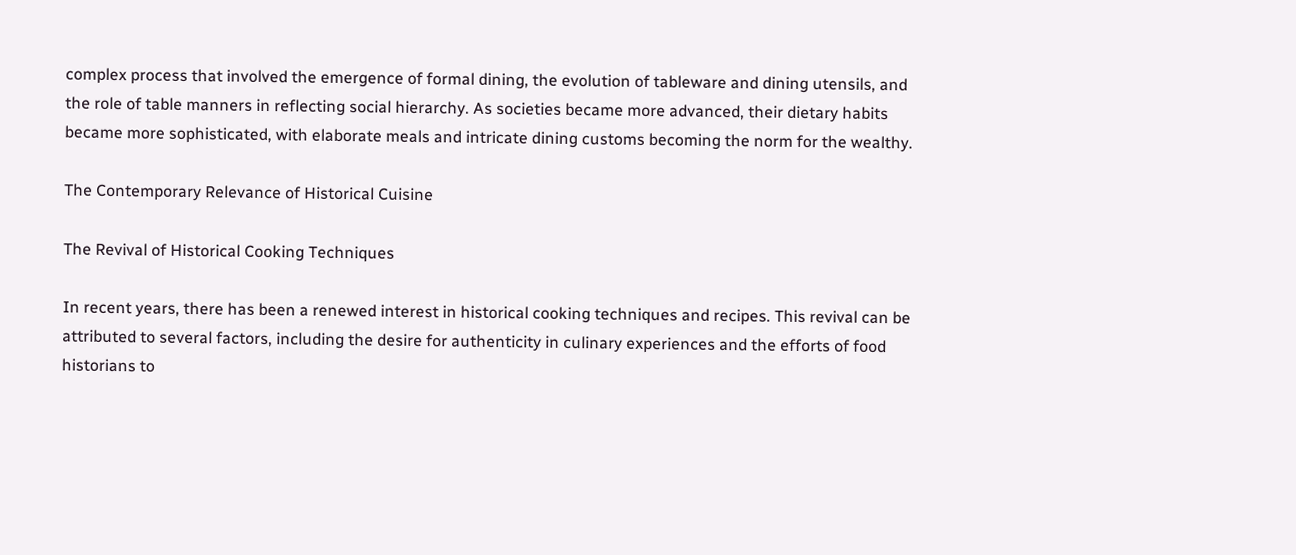complex process that involved the emergence of formal dining, the evolution of tableware and dining utensils, and the role of table manners in reflecting social hierarchy. As societies became more advanced, their dietary habits became more sophisticated, with elaborate meals and intricate dining customs becoming the norm for the wealthy.

The Contemporary Relevance of Historical Cuisine

The Revival of Historical Cooking Techniques

In recent years, there has been a renewed interest in historical cooking techniques and recipes. This revival can be attributed to several factors, including the desire for authenticity in culinary experiences and the efforts of food historians to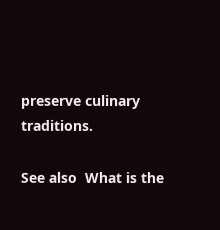preserve culinary traditions.

See also  What is the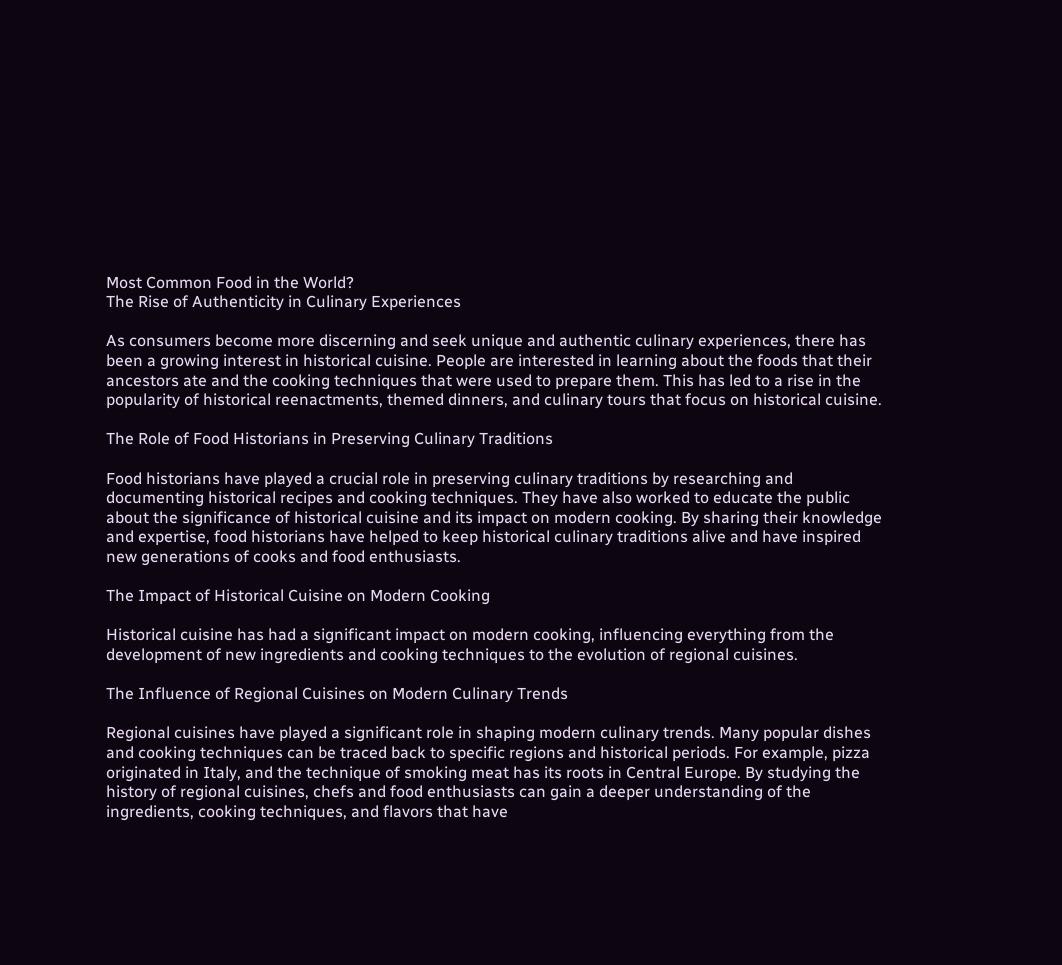Most Common Food in the World?
The Rise of Authenticity in Culinary Experiences

As consumers become more discerning and seek unique and authentic culinary experiences, there has been a growing interest in historical cuisine. People are interested in learning about the foods that their ancestors ate and the cooking techniques that were used to prepare them. This has led to a rise in the popularity of historical reenactments, themed dinners, and culinary tours that focus on historical cuisine.

The Role of Food Historians in Preserving Culinary Traditions

Food historians have played a crucial role in preserving culinary traditions by researching and documenting historical recipes and cooking techniques. They have also worked to educate the public about the significance of historical cuisine and its impact on modern cooking. By sharing their knowledge and expertise, food historians have helped to keep historical culinary traditions alive and have inspired new generations of cooks and food enthusiasts.

The Impact of Historical Cuisine on Modern Cooking

Historical cuisine has had a significant impact on modern cooking, influencing everything from the development of new ingredients and cooking techniques to the evolution of regional cuisines.

The Influence of Regional Cuisines on Modern Culinary Trends

Regional cuisines have played a significant role in shaping modern culinary trends. Many popular dishes and cooking techniques can be traced back to specific regions and historical periods. For example, pizza originated in Italy, and the technique of smoking meat has its roots in Central Europe. By studying the history of regional cuisines, chefs and food enthusiasts can gain a deeper understanding of the ingredients, cooking techniques, and flavors that have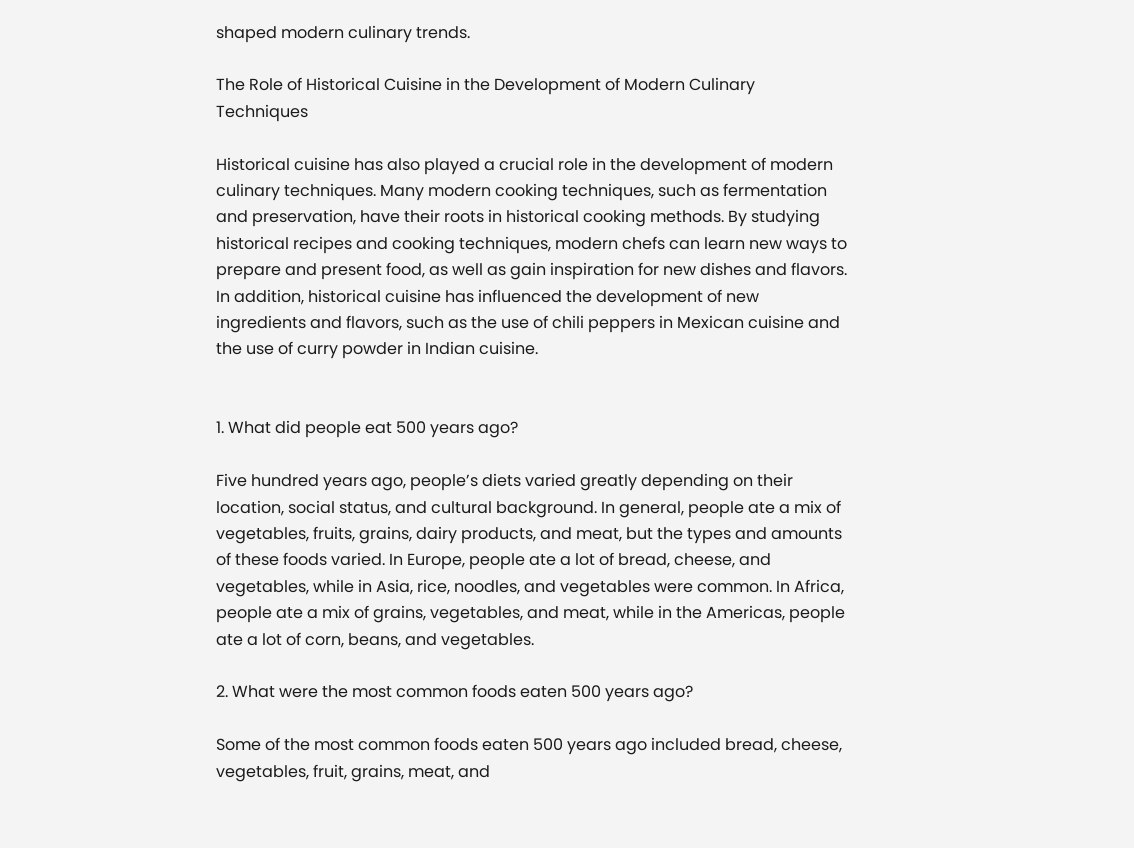shaped modern culinary trends.

The Role of Historical Cuisine in the Development of Modern Culinary Techniques

Historical cuisine has also played a crucial role in the development of modern culinary techniques. Many modern cooking techniques, such as fermentation and preservation, have their roots in historical cooking methods. By studying historical recipes and cooking techniques, modern chefs can learn new ways to prepare and present food, as well as gain inspiration for new dishes and flavors. In addition, historical cuisine has influenced the development of new ingredients and flavors, such as the use of chili peppers in Mexican cuisine and the use of curry powder in Indian cuisine.


1. What did people eat 500 years ago?

Five hundred years ago, people’s diets varied greatly depending on their location, social status, and cultural background. In general, people ate a mix of vegetables, fruits, grains, dairy products, and meat, but the types and amounts of these foods varied. In Europe, people ate a lot of bread, cheese, and vegetables, while in Asia, rice, noodles, and vegetables were common. In Africa, people ate a mix of grains, vegetables, and meat, while in the Americas, people ate a lot of corn, beans, and vegetables.

2. What were the most common foods eaten 500 years ago?

Some of the most common foods eaten 500 years ago included bread, cheese, vegetables, fruit, grains, meat, and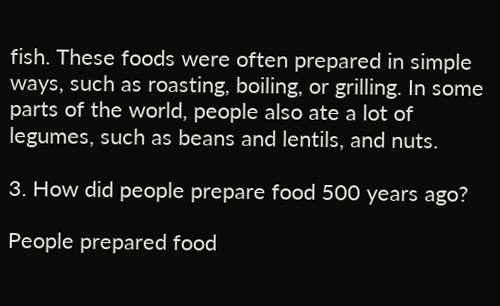fish. These foods were often prepared in simple ways, such as roasting, boiling, or grilling. In some parts of the world, people also ate a lot of legumes, such as beans and lentils, and nuts.

3. How did people prepare food 500 years ago?

People prepared food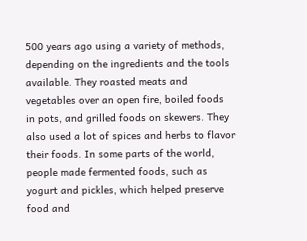500 years ago using a variety of methods, depending on the ingredients and the tools available. They roasted meats and vegetables over an open fire, boiled foods in pots, and grilled foods on skewers. They also used a lot of spices and herbs to flavor their foods. In some parts of the world, people made fermented foods, such as yogurt and pickles, which helped preserve food and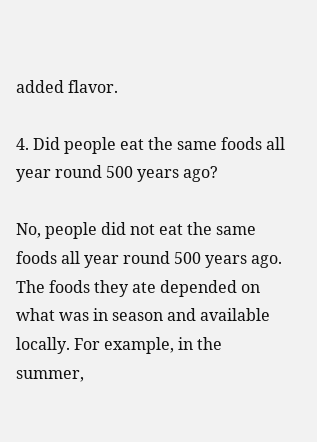added flavor.

4. Did people eat the same foods all year round 500 years ago?

No, people did not eat the same foods all year round 500 years ago. The foods they ate depended on what was in season and available locally. For example, in the summer,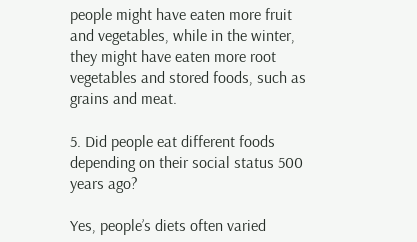people might have eaten more fruit and vegetables, while in the winter, they might have eaten more root vegetables and stored foods, such as grains and meat.

5. Did people eat different foods depending on their social status 500 years ago?

Yes, people’s diets often varied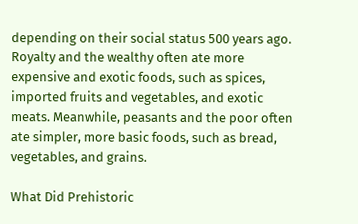depending on their social status 500 years ago. Royalty and the wealthy often ate more expensive and exotic foods, such as spices, imported fruits and vegetables, and exotic meats. Meanwhile, peasants and the poor often ate simpler, more basic foods, such as bread, vegetables, and grains.

What Did Prehistoric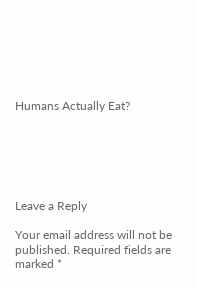Humans Actually Eat?






Leave a Reply

Your email address will not be published. Required fields are marked *